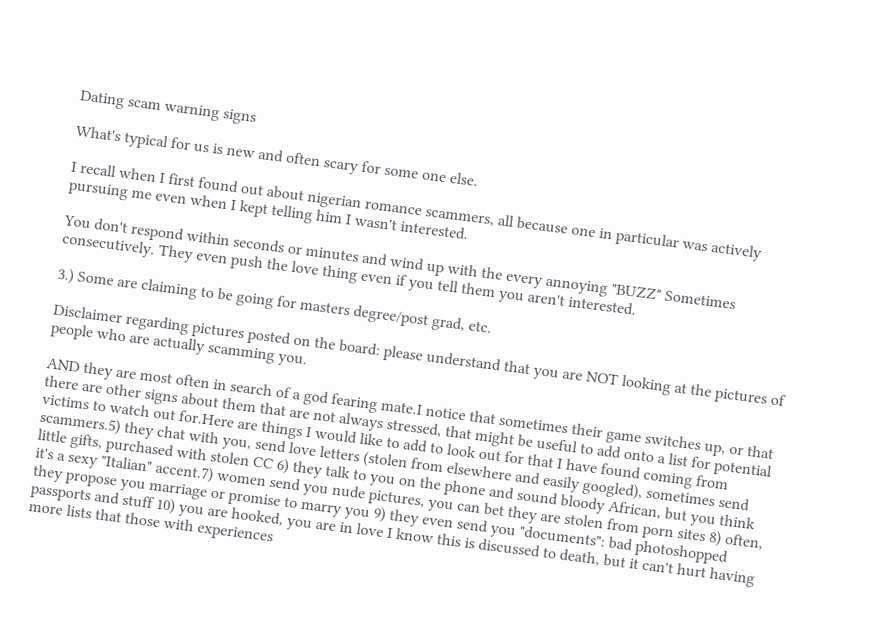Dating scam warning signs

What's typical for us is new and often scary for some one else.

I recall when I first found out about nigerian romance scammers, all because one in particular was actively pursuing me even when I kept telling him I wasn't interested.

You don't respond within seconds or minutes and wind up with the every annoying "BUZZ" Sometimes consecutively. They even push the love thing even if you tell them you aren't interested.

3.) Some are claiming to be going for masters degree/post grad, etc.

Disclaimer regarding pictures posted on the board: please understand that you are NOT looking at the pictures of people who are actually scamming you.

AND they are most often in search of a god fearing mate.I notice that sometimes their game switches up, or that there are other signs about them that are not always stressed, that might be useful to add onto a list for potential victims to watch out for.Here are things I would like to add to look out for that I have found coming from scammers.5) they chat with you, send love letters (stolen from elsewhere and easily googled), sometimes send little gifts, purchased with stolen CC 6) they talk to you on the phone and sound bloody African, but you think it's a sexy "Italian" accent.7) women send you nude pictures, you can bet they are stolen from porn sites 8) often, they propose you marriage or promise to marry you 9) they even send you "documents": bad photoshopped passports and stuff 10) you are hooked, you are in love I know this is discussed to death, but it can't hurt having more lists that those with experiences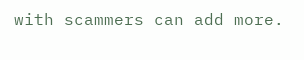with scammers can add more.